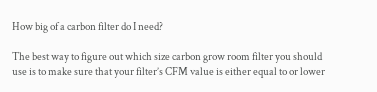How big of a carbon filter do I need?

The best way to figure out which size carbon grow room filter you should use is to make sure that your filter’s CFM value is either equal to or lower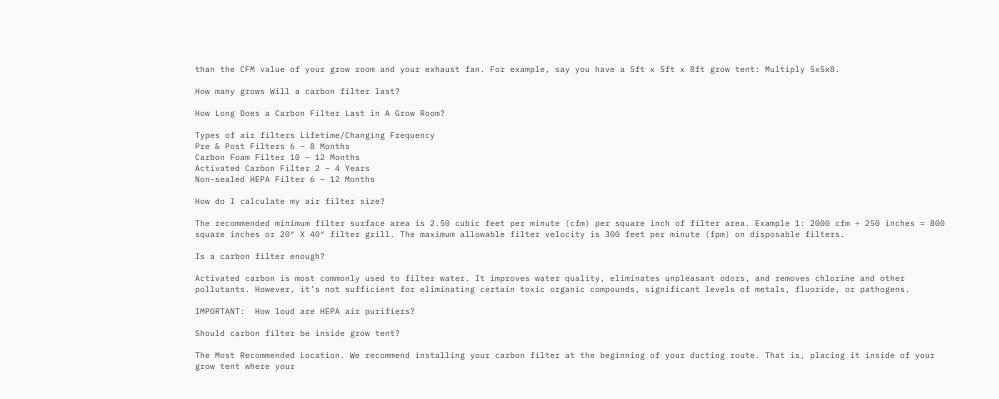than the CFM value of your grow room and your exhaust fan. For example, say you have a 5ft x 5ft x 8ft grow tent: Multiply 5x5x8.

How many grows Will a carbon filter last?

How Long Does a Carbon Filter Last in A Grow Room?

Types of air filters Lifetime/Changing Frequency
Pre & Post Filters 6 – 8 Months
Carbon Foam Filter 10 – 12 Months
Activated Carbon Filter 2 – 4 Years
Non-sealed HEPA Filter 6 – 12 Months

How do I calculate my air filter size?

The recommended minimum filter surface area is 2.50 cubic feet per minute (cfm) per square inch of filter area. Example 1: 2000 cfm ÷ 250 inches = 800 square inches or 20″ X 40″ filter grill. The maximum allowable filter velocity is 300 feet per minute (fpm) on disposable filters.

Is a carbon filter enough?

Activated carbon is most commonly used to filter water. It improves water quality, eliminates unpleasant odors, and removes chlorine and other pollutants. However, it’s not sufficient for eliminating certain toxic organic compounds, significant levels of metals, fluoride, or pathogens.

IMPORTANT:  How loud are HEPA air purifiers?

Should carbon filter be inside grow tent?

The Most Recommended Location. We recommend installing your carbon filter at the beginning of your ducting route. That is, placing it inside of your grow tent where your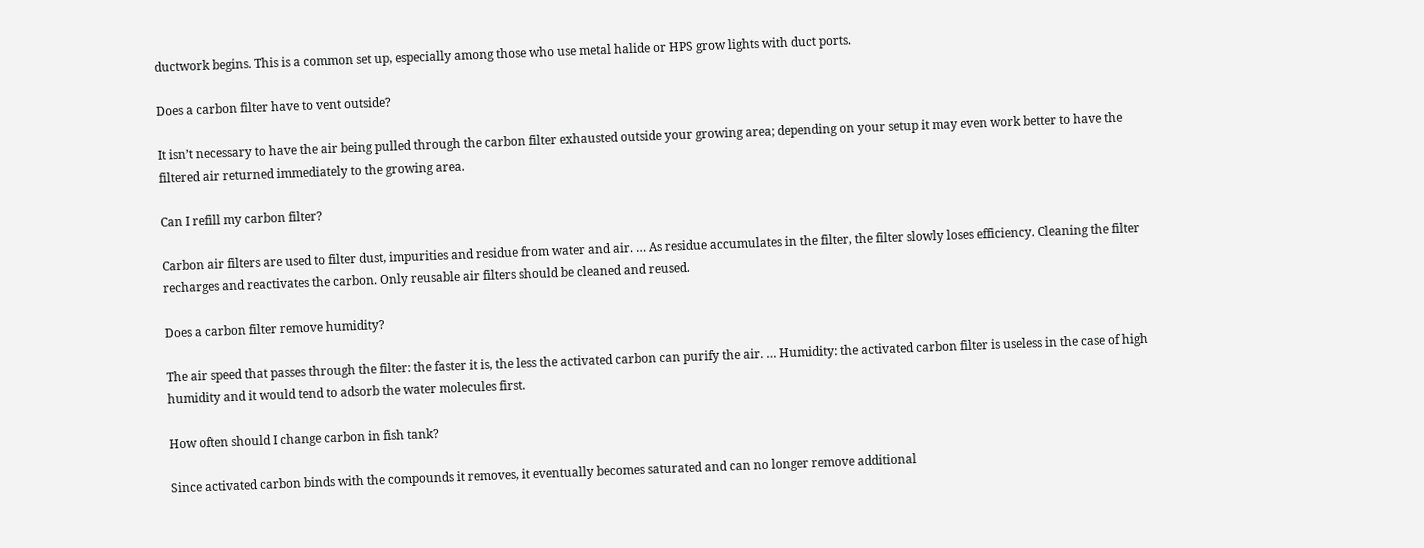ductwork begins. This is a common set up, especially among those who use metal halide or HPS grow lights with duct ports.

Does a carbon filter have to vent outside?

It isn’t necessary to have the air being pulled through the carbon filter exhausted outside your growing area; depending on your setup it may even work better to have the filtered air returned immediately to the growing area.

Can I refill my carbon filter?

Carbon air filters are used to filter dust, impurities and residue from water and air. … As residue accumulates in the filter, the filter slowly loses efficiency. Cleaning the filter recharges and reactivates the carbon. Only reusable air filters should be cleaned and reused.

Does a carbon filter remove humidity?

The air speed that passes through the filter: the faster it is, the less the activated carbon can purify the air. … Humidity: the activated carbon filter is useless in the case of high humidity and it would tend to adsorb the water molecules first.

How often should I change carbon in fish tank?

Since activated carbon binds with the compounds it removes, it eventually becomes saturated and can no longer remove additional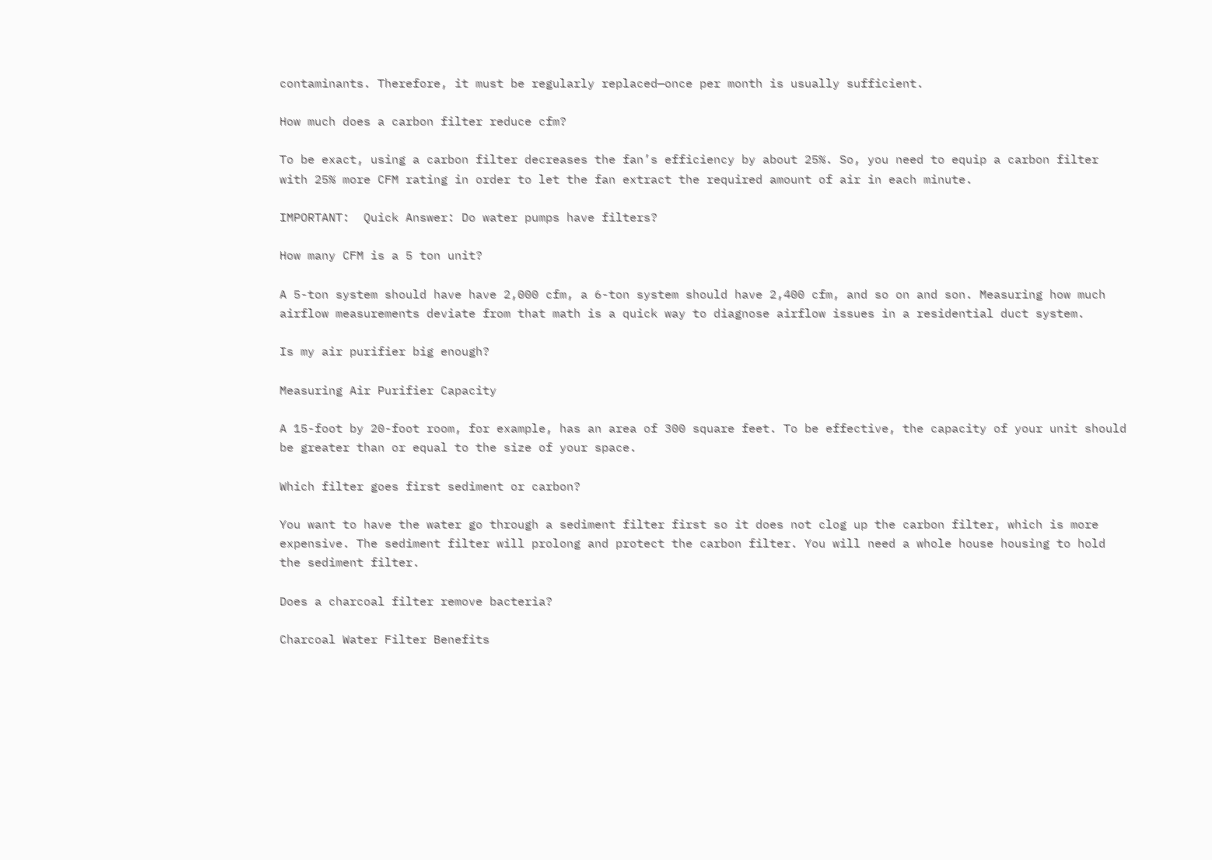contaminants. Therefore, it must be regularly replaced—once per month is usually sufficient.

How much does a carbon filter reduce cfm?

To be exact, using a carbon filter decreases the fan’s efficiency by about 25%. So, you need to equip a carbon filter with 25% more CFM rating in order to let the fan extract the required amount of air in each minute.

IMPORTANT:  Quick Answer: Do water pumps have filters?

How many CFM is a 5 ton unit?

A 5-ton system should have have 2,000 cfm, a 6-ton system should have 2,400 cfm, and so on and son. Measuring how much airflow measurements deviate from that math is a quick way to diagnose airflow issues in a residential duct system.

Is my air purifier big enough?

Measuring Air Purifier Capacity

A 15-foot by 20-foot room, for example, has an area of 300 square feet. To be effective, the capacity of your unit should be greater than or equal to the size of your space.

Which filter goes first sediment or carbon?

You want to have the water go through a sediment filter first so it does not clog up the carbon filter, which is more expensive. The sediment filter will prolong and protect the carbon filter. You will need a whole house housing to hold the sediment filter.

Does a charcoal filter remove bacteria?

Charcoal Water Filter Benefits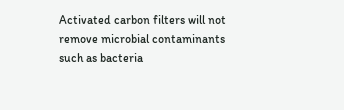Activated carbon filters will not remove microbial contaminants such as bacteria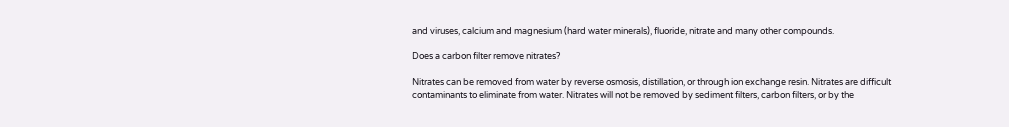and viruses, calcium and magnesium (hard water minerals), fluoride, nitrate and many other compounds.

Does a carbon filter remove nitrates?

Nitrates can be removed from water by reverse osmosis, distillation, or through ion exchange resin. Nitrates are difficult contaminants to eliminate from water. Nitrates will not be removed by sediment filters, carbon filters, or by the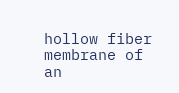hollow fiber membrane of an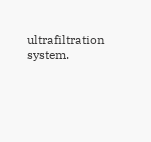ultrafiltration system.